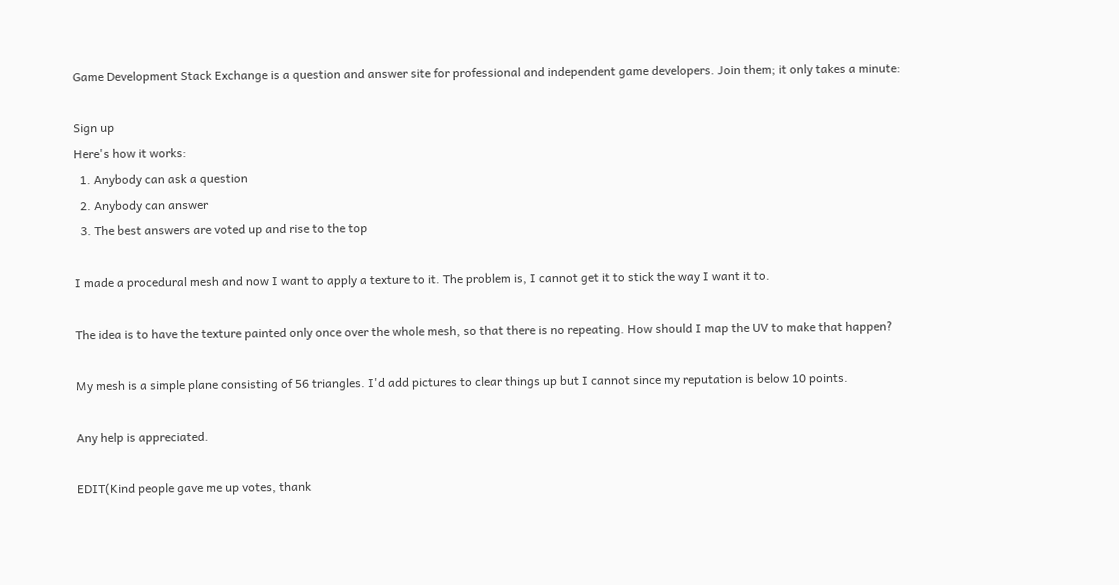Game Development Stack Exchange is a question and answer site for professional and independent game developers. Join them; it only takes a minute:

Sign up
Here's how it works:
  1. Anybody can ask a question
  2. Anybody can answer
  3. The best answers are voted up and rise to the top

I made a procedural mesh and now I want to apply a texture to it. The problem is, I cannot get it to stick the way I want it to.

The idea is to have the texture painted only once over the whole mesh, so that there is no repeating. How should I map the UV to make that happen?

My mesh is a simple plane consisting of 56 triangles. I'd add pictures to clear things up but I cannot since my reputation is below 10 points.

Any help is appreciated.

EDIT(Kind people gave me up votes, thank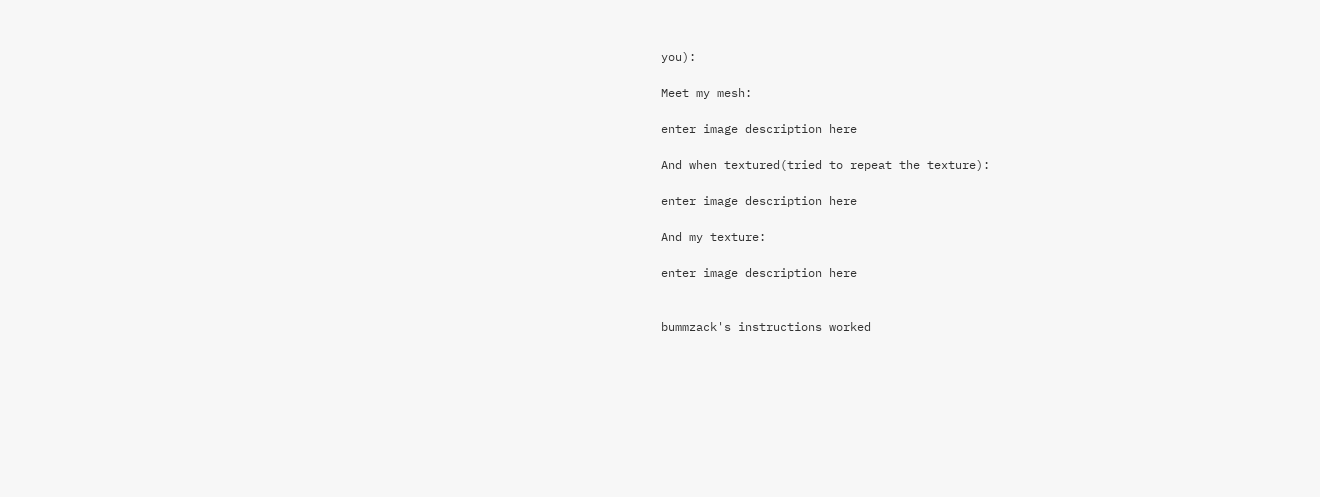you):

Meet my mesh:

enter image description here

And when textured(tried to repeat the texture):

enter image description here

And my texture:

enter image description here


bummzack's instructions worked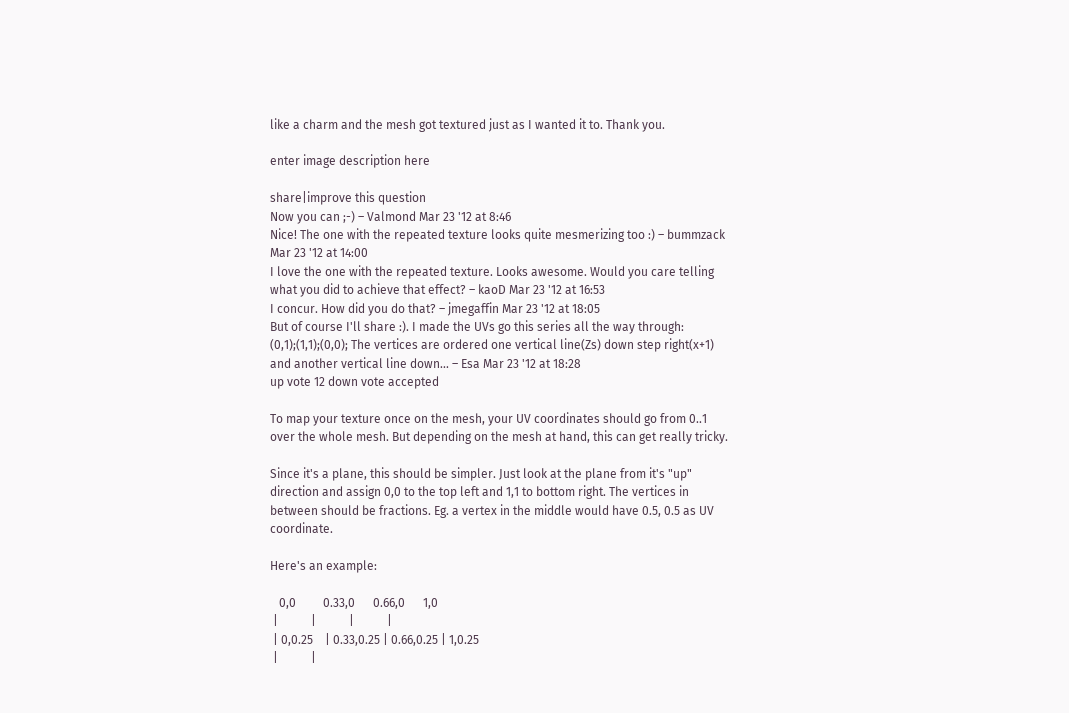like a charm and the mesh got textured just as I wanted it to. Thank you.

enter image description here

share|improve this question
Now you can ;-) – Valmond Mar 23 '12 at 8:46
Nice! The one with the repeated texture looks quite mesmerizing too :) – bummzack Mar 23 '12 at 14:00
I love the one with the repeated texture. Looks awesome. Would you care telling what you did to achieve that effect? – kaoD Mar 23 '12 at 16:53
I concur. How did you do that? – jmegaffin Mar 23 '12 at 18:05
But of course I'll share :). I made the UVs go this series all the way through: (0,1);(1,1);(0,0); The vertices are ordered one vertical line(Zs) down step right(x+1) and another vertical line down... – Esa Mar 23 '12 at 18:28
up vote 12 down vote accepted

To map your texture once on the mesh, your UV coordinates should go from 0..1 over the whole mesh. But depending on the mesh at hand, this can get really tricky.

Since it's a plane, this should be simpler. Just look at the plane from it's "up" direction and assign 0,0 to the top left and 1,1 to bottom right. The vertices in between should be fractions. Eg. a vertex in the middle would have 0.5, 0.5 as UV coordinate.

Here's an example:

   0,0         0.33,0      0.66,0      1,0
 |           |           |           |
 | 0,0.25    | 0.33,0.25 | 0.66,0.25 | 1,0.25
 |           |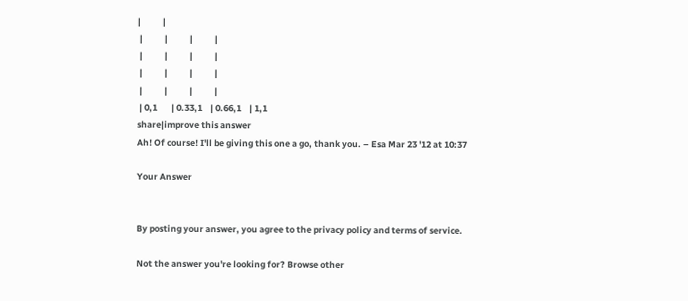|           |
 |           |           |           |
 |           |           |           |
 |           |           |           |
 |           |           |           |
 | 0,1       | 0.33,1    | 0.66,1    | 1,1
share|improve this answer
Ah! Of course! I'll be giving this one a go, thank you. – Esa Mar 23 '12 at 10:37

Your Answer


By posting your answer, you agree to the privacy policy and terms of service.

Not the answer you're looking for? Browse other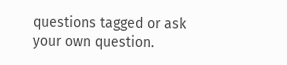questions tagged or ask your own question.